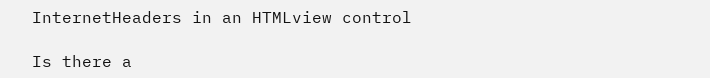InternetHeaders in an HTMLview control

Is there a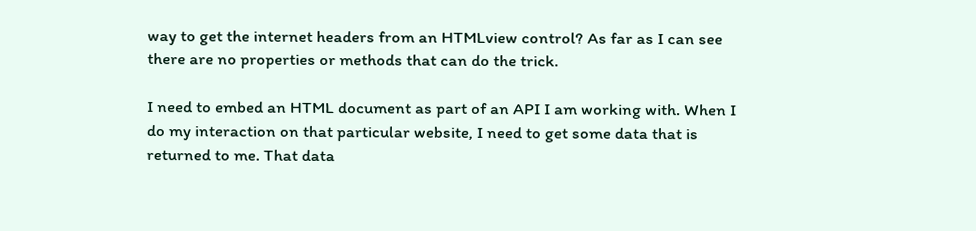way to get the internet headers from an HTMLview control? As far as I can see there are no properties or methods that can do the trick.

I need to embed an HTML document as part of an API I am working with. When I do my interaction on that particular website, I need to get some data that is returned to me. That data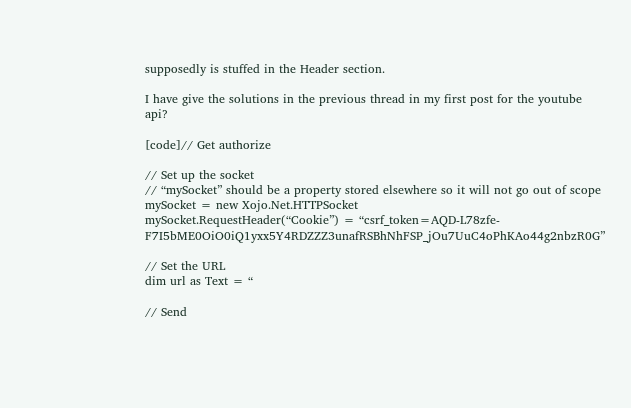supposedly is stuffed in the Header section.

I have give the solutions in the previous thread in my first post for the youtube api?

[code]// Get authorize

// Set up the socket
// “mySocket” should be a property stored elsewhere so it will not go out of scope
mySocket = new Xojo.Net.HTTPSocket
mySocket.RequestHeader(“Cookie”) = “csrf_token=AQD-L78zfe-F7I5bME0OiO0iQ1yxx5Y4RDZZZ3unafRSBhNhFSP_jOu7UuC4oPhKAo44g2nbzR0G”

// Set the URL
dim url as Text = “

// Send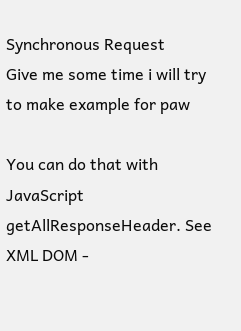Synchronous Request
Give me some time i will try to make example for paw

You can do that with JavaScript getAllResponseHeader. See XML DOM -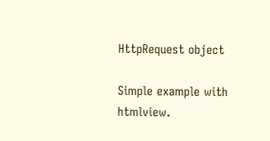HttpRequest object

Simple example with htmlview.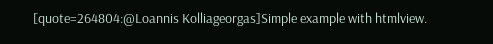[quote=264804:@Loannis Kolliageorgas]Simple example with htmlview.